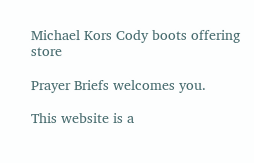Michael Kors Cody boots offering store

Prayer Briefs welcomes you.

This website is a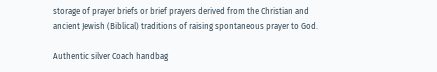storage of prayer briefs or brief prayers derived from the Christian and ancient Jewish (Biblical) traditions of raising spontaneous prayer to God.

Authentic silver Coach handbag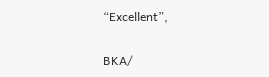“Excellent”,

BKA/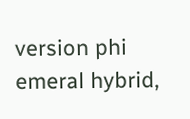version phi emeral hybrid,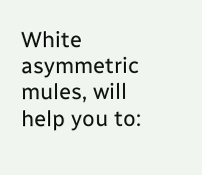White asymmetric mules, will help you to: